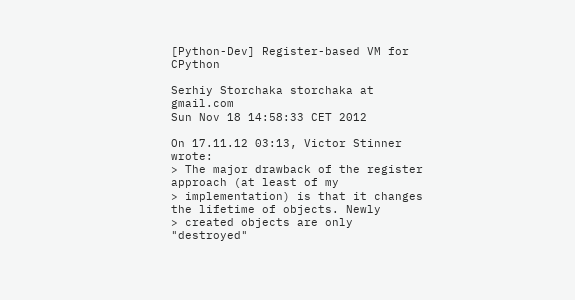[Python-Dev] Register-based VM for CPython

Serhiy Storchaka storchaka at gmail.com
Sun Nov 18 14:58:33 CET 2012

On 17.11.12 03:13, Victor Stinner wrote:
> The major drawback of the register approach (at least of my
> implementation) is that it changes the lifetime of objects. Newly
> created objects are only "destroyed"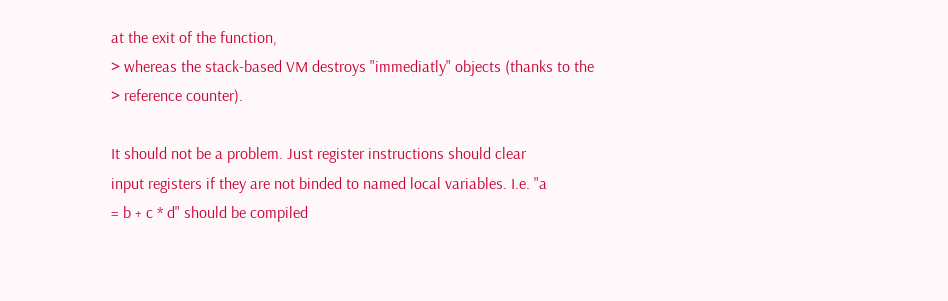at the exit of the function,
> whereas the stack-based VM destroys "immediatly" objects (thanks to the
> reference counter).

It should not be a problem. Just register instructions should clear
input registers if they are not binded to named local variables. I.e. "a
= b + c * d" should be compiled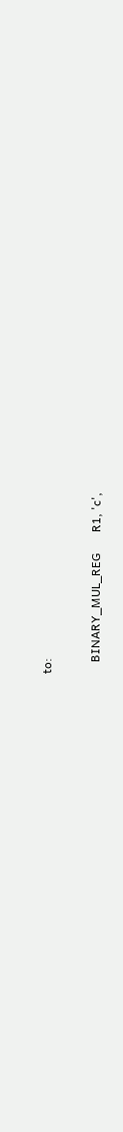to:

    BINARY_MUL_REG       R1, 'c',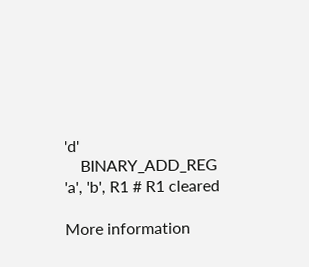'd'
    BINARY_ADD_REG       'a', 'b', R1 # R1 cleared

More information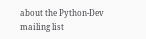about the Python-Dev mailing list